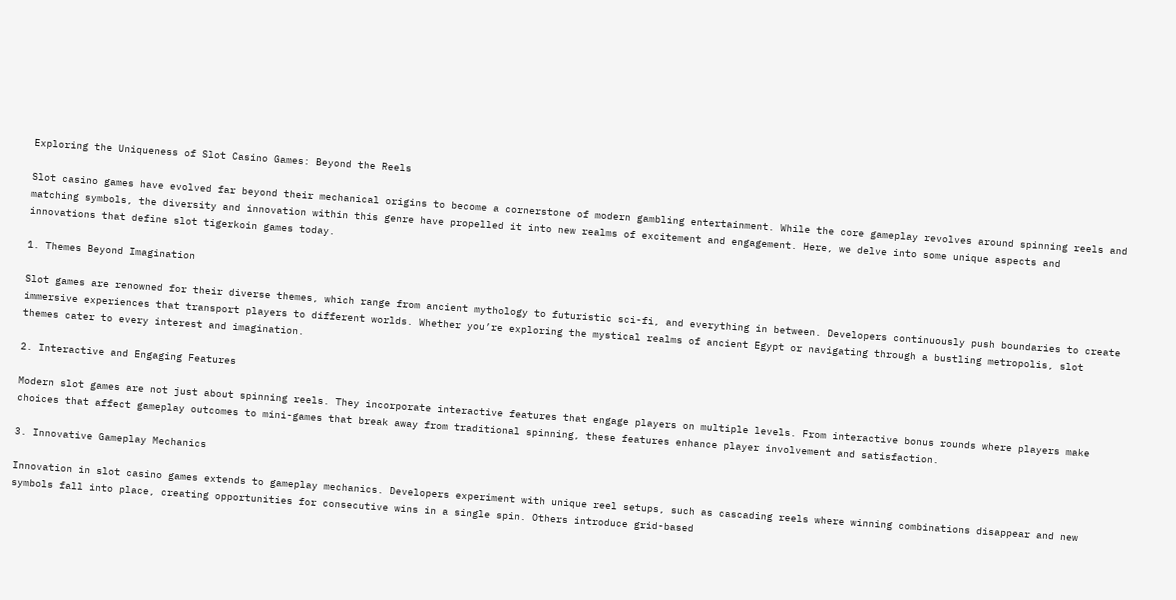Exploring the Uniqueness of Slot Casino Games: Beyond the Reels

Slot casino games have evolved far beyond their mechanical origins to become a cornerstone of modern gambling entertainment. While the core gameplay revolves around spinning reels and matching symbols, the diversity and innovation within this genre have propelled it into new realms of excitement and engagement. Here, we delve into some unique aspects and innovations that define slot tigerkoin games today.

1. Themes Beyond Imagination

Slot games are renowned for their diverse themes, which range from ancient mythology to futuristic sci-fi, and everything in between. Developers continuously push boundaries to create immersive experiences that transport players to different worlds. Whether you’re exploring the mystical realms of ancient Egypt or navigating through a bustling metropolis, slot themes cater to every interest and imagination.

2. Interactive and Engaging Features

Modern slot games are not just about spinning reels. They incorporate interactive features that engage players on multiple levels. From interactive bonus rounds where players make choices that affect gameplay outcomes to mini-games that break away from traditional spinning, these features enhance player involvement and satisfaction.

3. Innovative Gameplay Mechanics

Innovation in slot casino games extends to gameplay mechanics. Developers experiment with unique reel setups, such as cascading reels where winning combinations disappear and new symbols fall into place, creating opportunities for consecutive wins in a single spin. Others introduce grid-based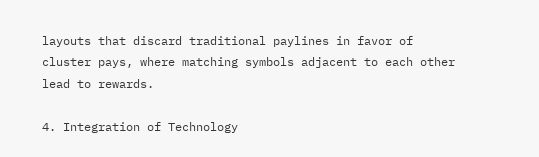layouts that discard traditional paylines in favor of cluster pays, where matching symbols adjacent to each other lead to rewards.

4. Integration of Technology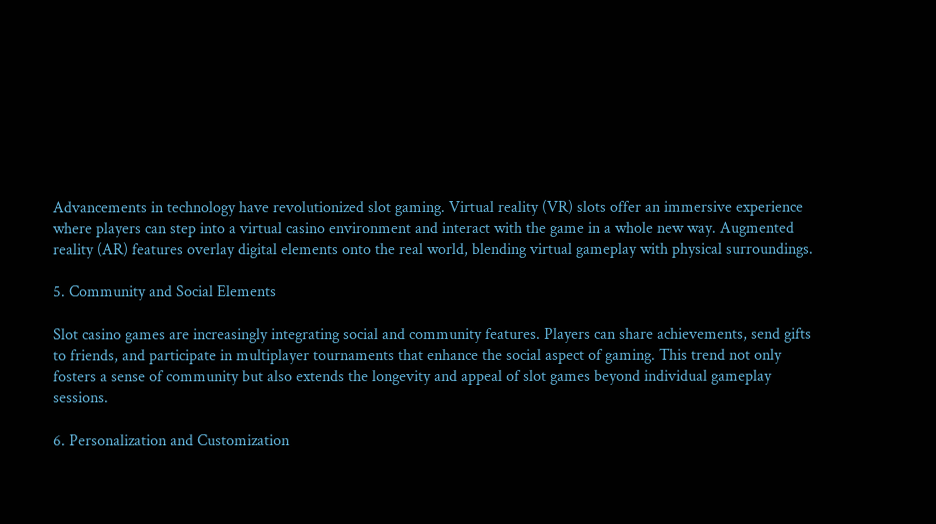Advancements in technology have revolutionized slot gaming. Virtual reality (VR) slots offer an immersive experience where players can step into a virtual casino environment and interact with the game in a whole new way. Augmented reality (AR) features overlay digital elements onto the real world, blending virtual gameplay with physical surroundings.

5. Community and Social Elements

Slot casino games are increasingly integrating social and community features. Players can share achievements, send gifts to friends, and participate in multiplayer tournaments that enhance the social aspect of gaming. This trend not only fosters a sense of community but also extends the longevity and appeal of slot games beyond individual gameplay sessions.

6. Personalization and Customization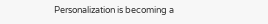Personalization is becoming a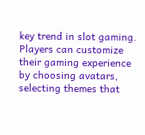key trend in slot gaming. Players can customize their gaming experience by choosing avatars, selecting themes that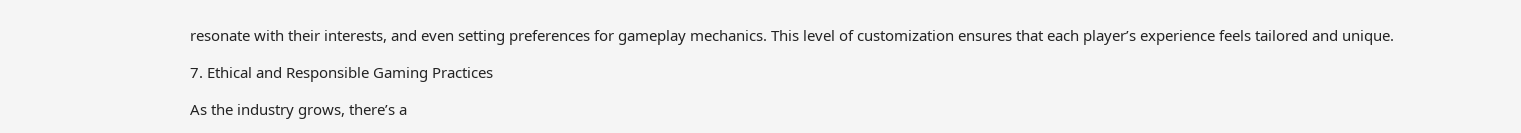resonate with their interests, and even setting preferences for gameplay mechanics. This level of customization ensures that each player’s experience feels tailored and unique.

7. Ethical and Responsible Gaming Practices

As the industry grows, there’s a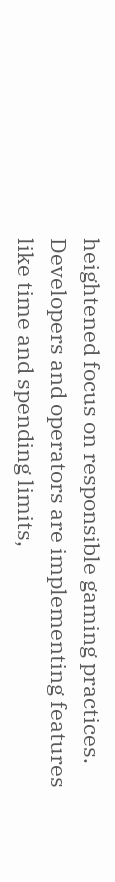heightened focus on responsible gaming practices. Developers and operators are implementing features like time and spending limits,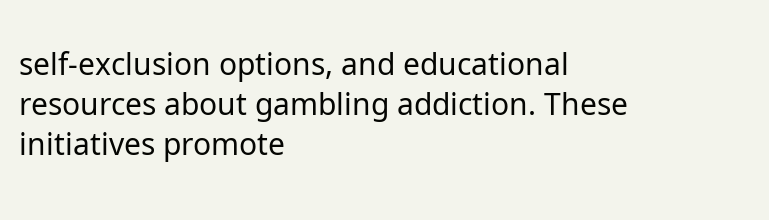self-exclusion options, and educational resources about gambling addiction. These initiatives promote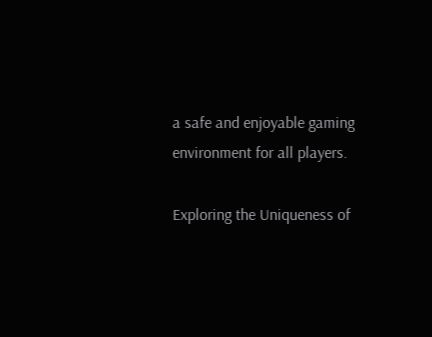a safe and enjoyable gaming environment for all players.

Exploring the Uniqueness of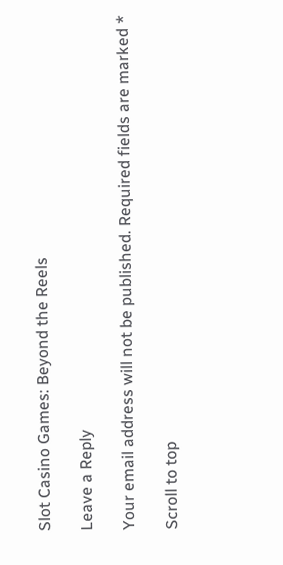Slot Casino Games: Beyond the Reels

Leave a Reply

Your email address will not be published. Required fields are marked *

Scroll to top